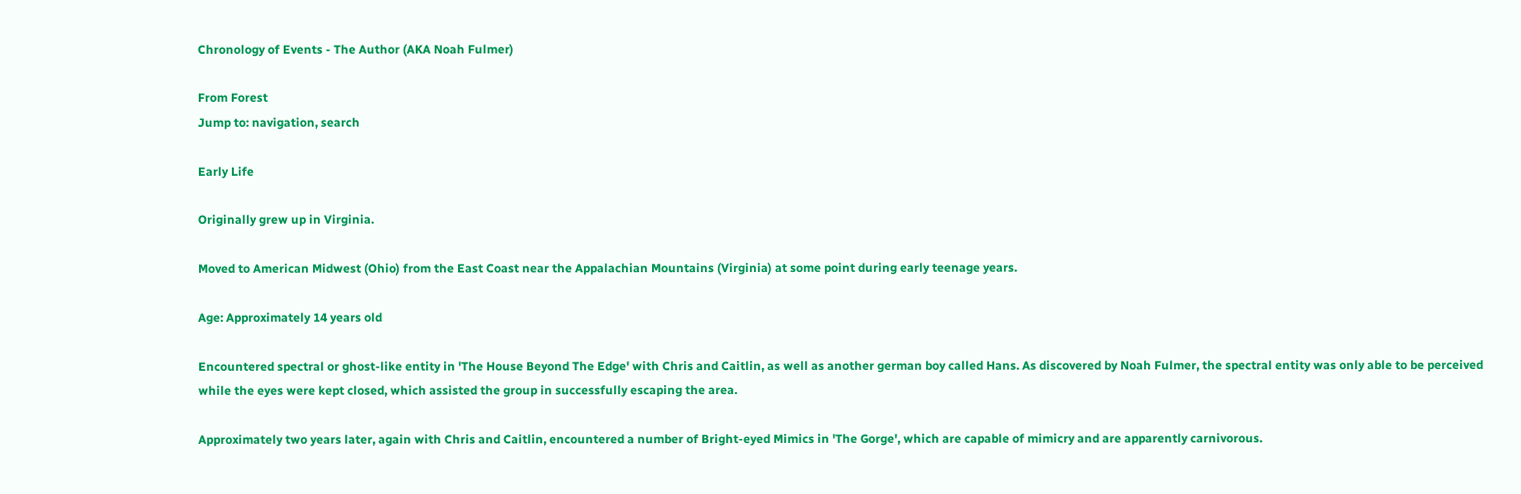Chronology of Events - The Author (AKA Noah Fulmer)

From Forest
Jump to: navigation, search

Early Life

Originally grew up in Virginia.

Moved to American Midwest (Ohio) from the East Coast near the Appalachian Mountains (Virginia) at some point during early teenage years.

Age: Approximately 14 years old

Encountered spectral or ghost-like entity in 'The House Beyond The Edge' with Chris and Caitlin, as well as another german boy called Hans. As discovered by Noah Fulmer, the spectral entity was only able to be perceived while the eyes were kept closed, which assisted the group in successfully escaping the area.

Approximately two years later, again with Chris and Caitlin, encountered a number of Bright-eyed Mimics in 'The Gorge', which are capable of mimicry and are apparently carnivorous.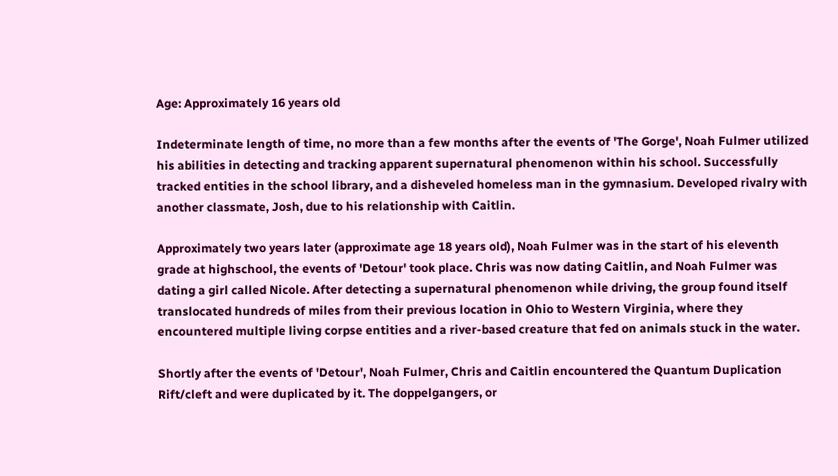Age: Approximately 16 years old

Indeterminate length of time, no more than a few months after the events of 'The Gorge', Noah Fulmer utilized his abilities in detecting and tracking apparent supernatural phenomenon within his school. Successfully tracked entities in the school library, and a disheveled homeless man in the gymnasium. Developed rivalry with another classmate, Josh, due to his relationship with Caitlin.

Approximately two years later (approximate age 18 years old), Noah Fulmer was in the start of his eleventh grade at highschool, the events of 'Detour' took place. Chris was now dating Caitlin, and Noah Fulmer was dating a girl called Nicole. After detecting a supernatural phenomenon while driving, the group found itself translocated hundreds of miles from their previous location in Ohio to Western Virginia, where they encountered multiple living corpse entities and a river-based creature that fed on animals stuck in the water.

Shortly after the events of 'Detour', Noah Fulmer, Chris and Caitlin encountered the Quantum Duplication Rift/cleft and were duplicated by it. The doppelgangers, or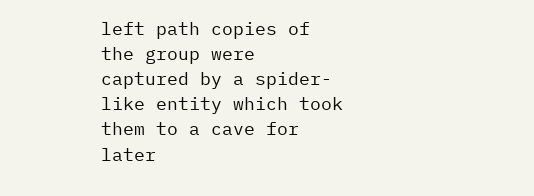left path copies of the group were captured by a spider-like entity which took them to a cave for later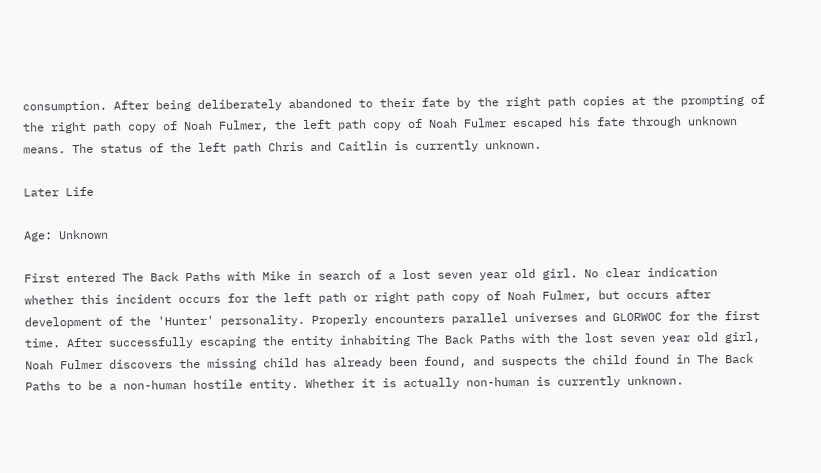consumption. After being deliberately abandoned to their fate by the right path copies at the prompting of the right path copy of Noah Fulmer, the left path copy of Noah Fulmer escaped his fate through unknown means. The status of the left path Chris and Caitlin is currently unknown.

Later Life

Age: Unknown

First entered The Back Paths with Mike in search of a lost seven year old girl. No clear indication whether this incident occurs for the left path or right path copy of Noah Fulmer, but occurs after development of the 'Hunter' personality. Properly encounters parallel universes and GLORWOC for the first time. After successfully escaping the entity inhabiting The Back Paths with the lost seven year old girl, Noah Fulmer discovers the missing child has already been found, and suspects the child found in The Back Paths to be a non-human hostile entity. Whether it is actually non-human is currently unknown.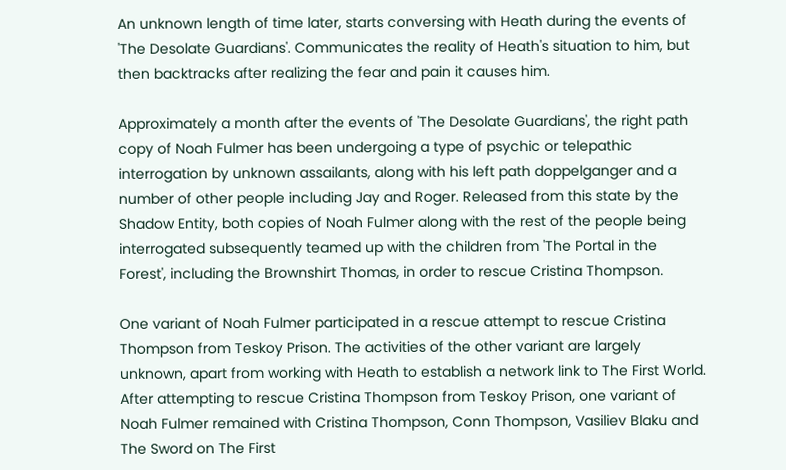An unknown length of time later, starts conversing with Heath during the events of 'The Desolate Guardians'. Communicates the reality of Heath's situation to him, but then backtracks after realizing the fear and pain it causes him.

Approximately a month after the events of 'The Desolate Guardians', the right path copy of Noah Fulmer has been undergoing a type of psychic or telepathic interrogation by unknown assailants, along with his left path doppelganger and a number of other people including Jay and Roger. Released from this state by the Shadow Entity, both copies of Noah Fulmer along with the rest of the people being interrogated subsequently teamed up with the children from 'The Portal in the Forest', including the Brownshirt Thomas, in order to rescue Cristina Thompson.

One variant of Noah Fulmer participated in a rescue attempt to rescue Cristina Thompson from Teskoy Prison. The activities of the other variant are largely unknown, apart from working with Heath to establish a network link to The First World. After attempting to rescue Cristina Thompson from Teskoy Prison, one variant of Noah Fulmer remained with Cristina Thompson, Conn Thompson, Vasiliev Blaku and The Sword on The First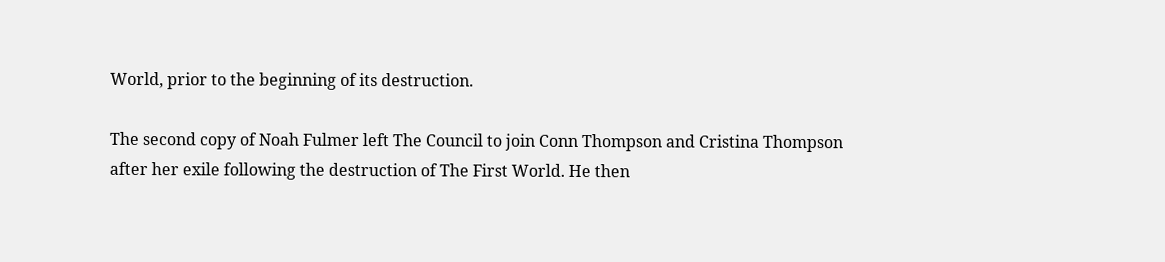World, prior to the beginning of its destruction.

The second copy of Noah Fulmer left The Council to join Conn Thompson and Cristina Thompson after her exile following the destruction of The First World. He then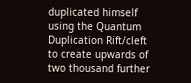duplicated himself using the Quantum Duplication Rift/cleft to create upwards of two thousand further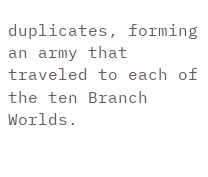duplicates, forming an army that traveled to each of the ten Branch Worlds.